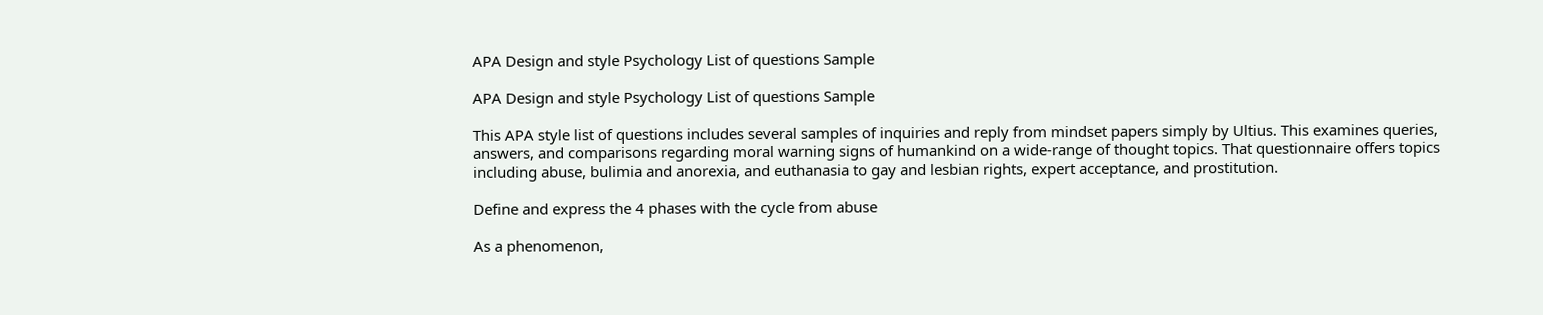APA Design and style Psychology List of questions Sample

APA Design and style Psychology List of questions Sample

This APA style list of questions includes several samples of inquiries and reply from mindset papers simply by Ultius. This examines queries, answers, and comparisons regarding moral warning signs of humankind on a wide-range of thought topics. That questionnaire offers topics including abuse, bulimia and anorexia, and euthanasia to gay and lesbian rights, expert acceptance, and prostitution.

Define and express the 4 phases with the cycle from abuse

As a phenomenon,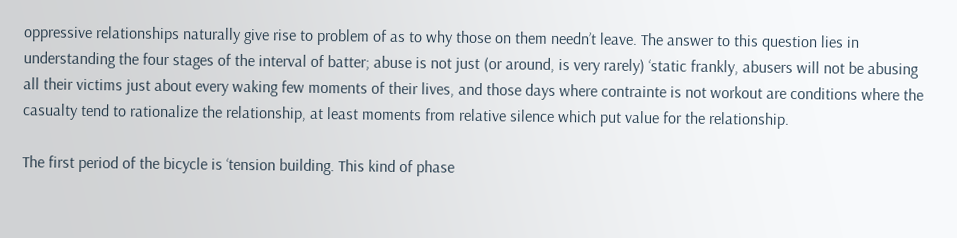oppressive relationships naturally give rise to problem of as to why those on them needn’t leave. The answer to this question lies in understanding the four stages of the interval of batter; abuse is not just (or around, is very rarely) ‘static frankly, abusers will not be abusing all their victims just about every waking few moments of their lives, and those days where contrainte is not workout are conditions where the casualty tend to rationalize the relationship, at least moments from relative silence which put value for the relationship.

The first period of the bicycle is ‘tension building. This kind of phase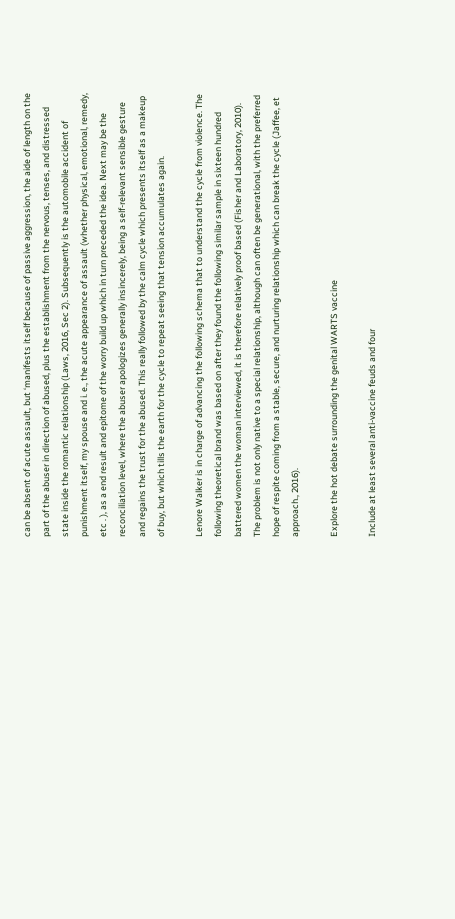can be absent of acute assault, but ‘manifests itself because of passive aggression, the aide of length on the part of the abuser in direction of abused, plus the establishment from the nervous, tenses, and distressed state inside the romantic relationship (Laws, 2016, Sec 2). Subsequently is the automobile accident of punishment itself, my spouse and i. e., the acute appearance of assault (whether physical, emotional, remedy, etc . ), as a end result and epitome of the worry build up which in turn preceded the idea. Next may be the reconciliation level, where the abuser apologizes generally insincerely, being a self-relevant sensible gesture and regains the trust for the abused. This really followed by the calm cycle which presents itself as a makeup of buy, but which tills the earth for the cycle to repeat seeing that tension accumulates again.

Lenore Walker is in charge of advancing the following schema that to understand the cycle from violence. The following theoretical brand was based on after they found the following similar sample in sixteen hundred battered women the woman interviewed, it is therefore relatively proof based (Fisher and Laboratory, 2010). The problem is not only native to a special relationship, although can often be generational, with the preferred hope of respite coming from a stable, secure, and nurturing relationship which can break the cycle (Jaffee, et approach., 2016).

Explore the hot debate surrounding the genital WARTS vaccine

Include at least several anti-vaccine feuds and four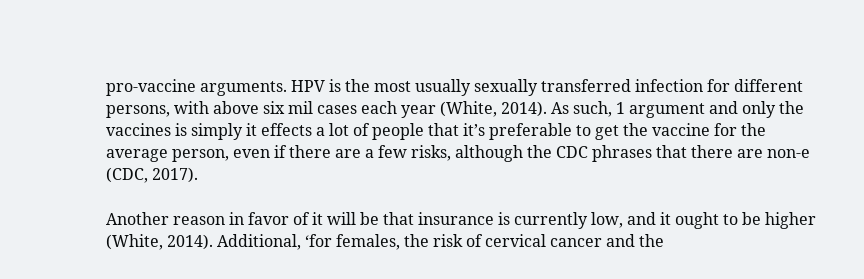pro-vaccine arguments. HPV is the most usually sexually transferred infection for different persons, with above six mil cases each year (White, 2014). As such, 1 argument and only the vaccines is simply it effects a lot of people that it’s preferable to get the vaccine for the average person, even if there are a few risks, although the CDC phrases that there are non-e (CDC, 2017).

Another reason in favor of it will be that insurance is currently low, and it ought to be higher (White, 2014). Additional, ‘for females, the risk of cervical cancer and the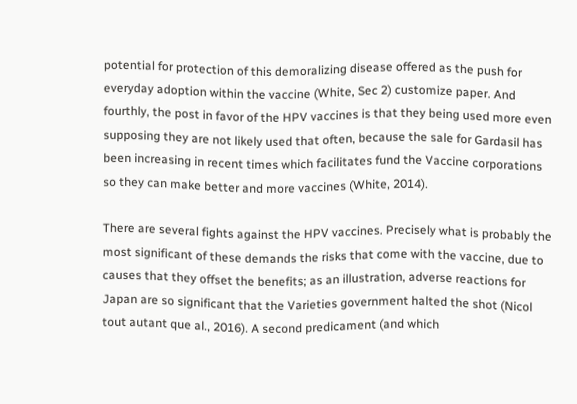potential for protection of this demoralizing disease offered as the push for everyday adoption within the vaccine (White, Sec 2) customize paper. And fourthly, the post in favor of the HPV vaccines is that they being used more even supposing they are not likely used that often, because the sale for Gardasil has been increasing in recent times which facilitates fund the Vaccine corporations so they can make better and more vaccines (White, 2014).

There are several fights against the HPV vaccines. Precisely what is probably the most significant of these demands the risks that come with the vaccine, due to causes that they offset the benefits; as an illustration, adverse reactions for Japan are so significant that the Varieties government halted the shot (Nicol tout autant que al., 2016). A second predicament (and which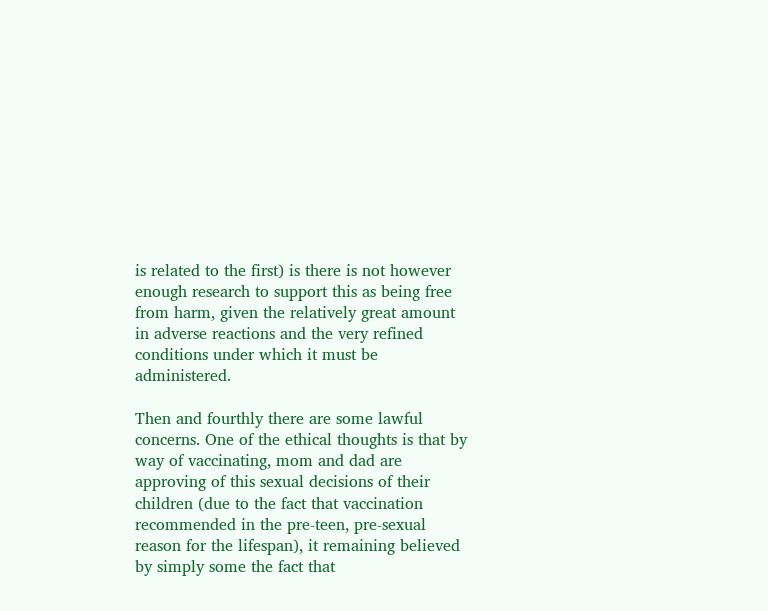is related to the first) is there is not however enough research to support this as being free from harm, given the relatively great amount in adverse reactions and the very refined conditions under which it must be administered.

Then and fourthly there are some lawful concerns. One of the ethical thoughts is that by way of vaccinating, mom and dad are approving of this sexual decisions of their children (due to the fact that vaccination recommended in the pre-teen, pre-sexual reason for the lifespan), it remaining believed by simply some the fact that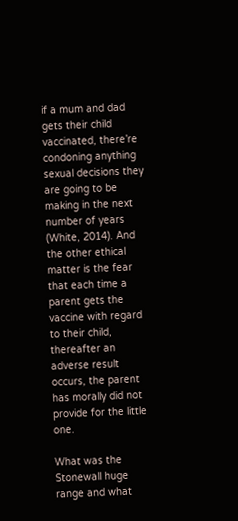if a mum and dad gets their child vaccinated, there’re condoning anything sexual decisions they are going to be making in the next number of years (White, 2014). And the other ethical matter is the fear that each time a parent gets the vaccine with regard to their child, thereafter an adverse result occurs, the parent has morally did not provide for the little one.

What was the Stonewall huge range and what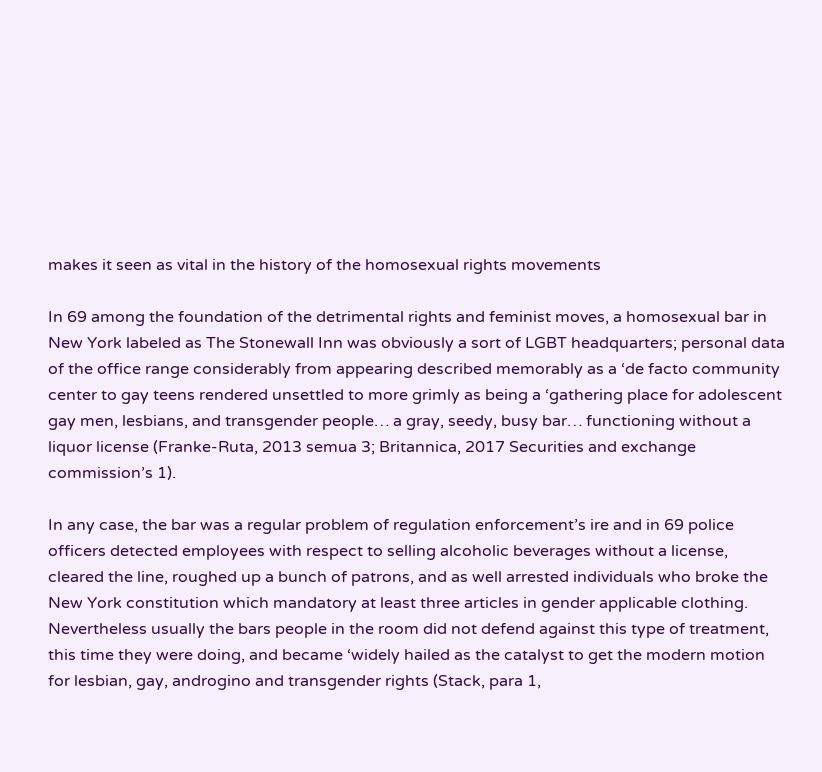makes it seen as vital in the history of the homosexual rights movements

In 69 among the foundation of the detrimental rights and feminist moves, a homosexual bar in New York labeled as The Stonewall Inn was obviously a sort of LGBT headquarters; personal data of the office range considerably from appearing described memorably as a ‘de facto community center to gay teens rendered unsettled to more grimly as being a ‘gathering place for adolescent gay men, lesbians, and transgender people… a gray, seedy, busy bar… functioning without a liquor license (Franke-Ruta, 2013 semua 3; Britannica, 2017 Securities and exchange commission’s 1).

In any case, the bar was a regular problem of regulation enforcement’s ire and in 69 police officers detected employees with respect to selling alcoholic beverages without a license, cleared the line, roughed up a bunch of patrons, and as well arrested individuals who broke the New York constitution which mandatory at least three articles in gender applicable clothing. Nevertheless usually the bars people in the room did not defend against this type of treatment, this time they were doing, and became ‘widely hailed as the catalyst to get the modern motion for lesbian, gay, androgino and transgender rights (Stack, para 1,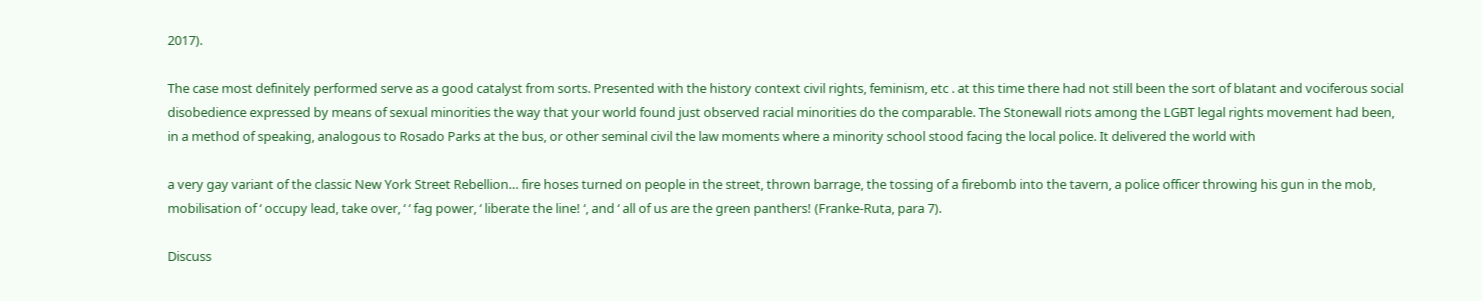2017).

The case most definitely performed serve as a good catalyst from sorts. Presented with the history context civil rights, feminism, etc . at this time there had not still been the sort of blatant and vociferous social disobedience expressed by means of sexual minorities the way that your world found just observed racial minorities do the comparable. The Stonewall riots among the LGBT legal rights movement had been, in a method of speaking, analogous to Rosado Parks at the bus, or other seminal civil the law moments where a minority school stood facing the local police. It delivered the world with

a very gay variant of the classic New York Street Rebellion… fire hoses turned on people in the street, thrown barrage, the tossing of a firebomb into the tavern, a police officer throwing his gun in the mob, mobilisation of ‘ occupy lead, take over, ‘ ‘ fag power, ‘ liberate the line! ‘, and ‘ all of us are the green panthers! (Franke-Ruta, para 7).

Discuss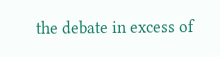the debate in excess of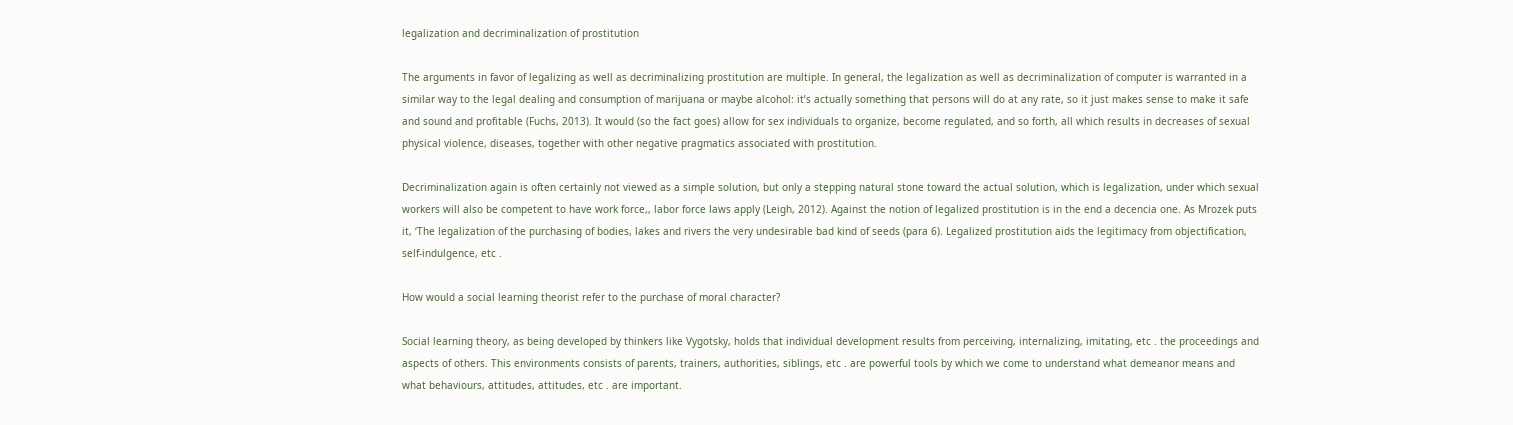legalization and decriminalization of prostitution

The arguments in favor of legalizing as well as decriminalizing prostitution are multiple. In general, the legalization as well as decriminalization of computer is warranted in a similar way to the legal dealing and consumption of marijuana or maybe alcohol: it’s actually something that persons will do at any rate, so it just makes sense to make it safe and sound and profitable (Fuchs, 2013). It would (so the fact goes) allow for sex individuals to organize, become regulated, and so forth, all which results in decreases of sexual physical violence, diseases, together with other negative pragmatics associated with prostitution.

Decriminalization again is often certainly not viewed as a simple solution, but only a stepping natural stone toward the actual solution, which is legalization, under which sexual workers will also be competent to have work force,, labor force laws apply (Leigh, 2012). Against the notion of legalized prostitution is in the end a decencia one. As Mrozek puts it, ‘The legalization of the purchasing of bodies, lakes and rivers the very undesirable bad kind of seeds (para 6). Legalized prostitution aids the legitimacy from objectification, self-indulgence, etc .

How would a social learning theorist refer to the purchase of moral character?

Social learning theory, as being developed by thinkers like Vygotsky, holds that individual development results from perceiving, internalizing, imitating, etc . the proceedings and aspects of others. This environments consists of parents, trainers, authorities, siblings, etc . are powerful tools by which we come to understand what demeanor means and what behaviours, attitudes, attitudes, etc . are important.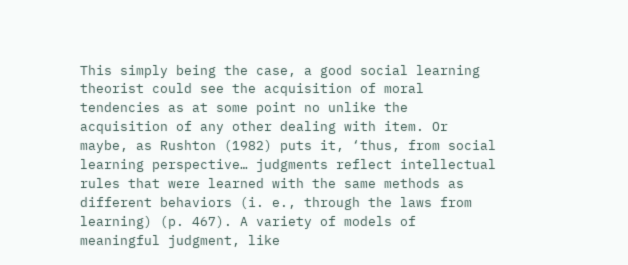This simply being the case, a good social learning theorist could see the acquisition of moral tendencies as at some point no unlike the acquisition of any other dealing with item. Or maybe, as Rushton (1982) puts it, ‘thus, from social learning perspective… judgments reflect intellectual rules that were learned with the same methods as different behaviors (i. e., through the laws from learning) (p. 467). A variety of models of meaningful judgment, like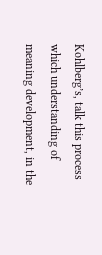Kohlberg’s, talk this process which understanding of meaning development, in the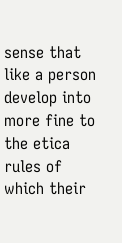sense that like a person develop into more fine to the etica rules of which their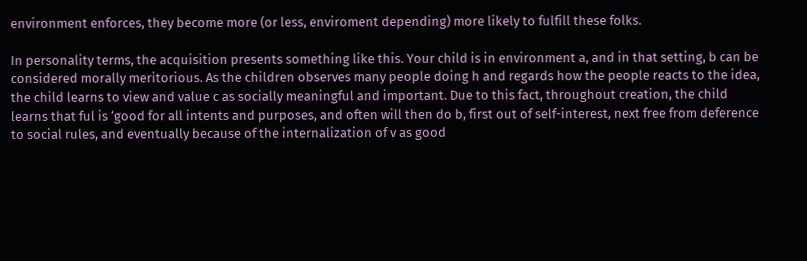environment enforces, they become more (or less, enviroment depending) more likely to fulfill these folks.

In personality terms, the acquisition presents something like this. Your child is in environment a, and in that setting, b can be considered morally meritorious. As the children observes many people doing h and regards how the people reacts to the idea, the child learns to view and value c as socially meaningful and important. Due to this fact, throughout creation, the child learns that ful is ‘good for all intents and purposes, and often will then do b, first out of self-interest, next free from deference to social rules, and eventually because of the internalization of v as good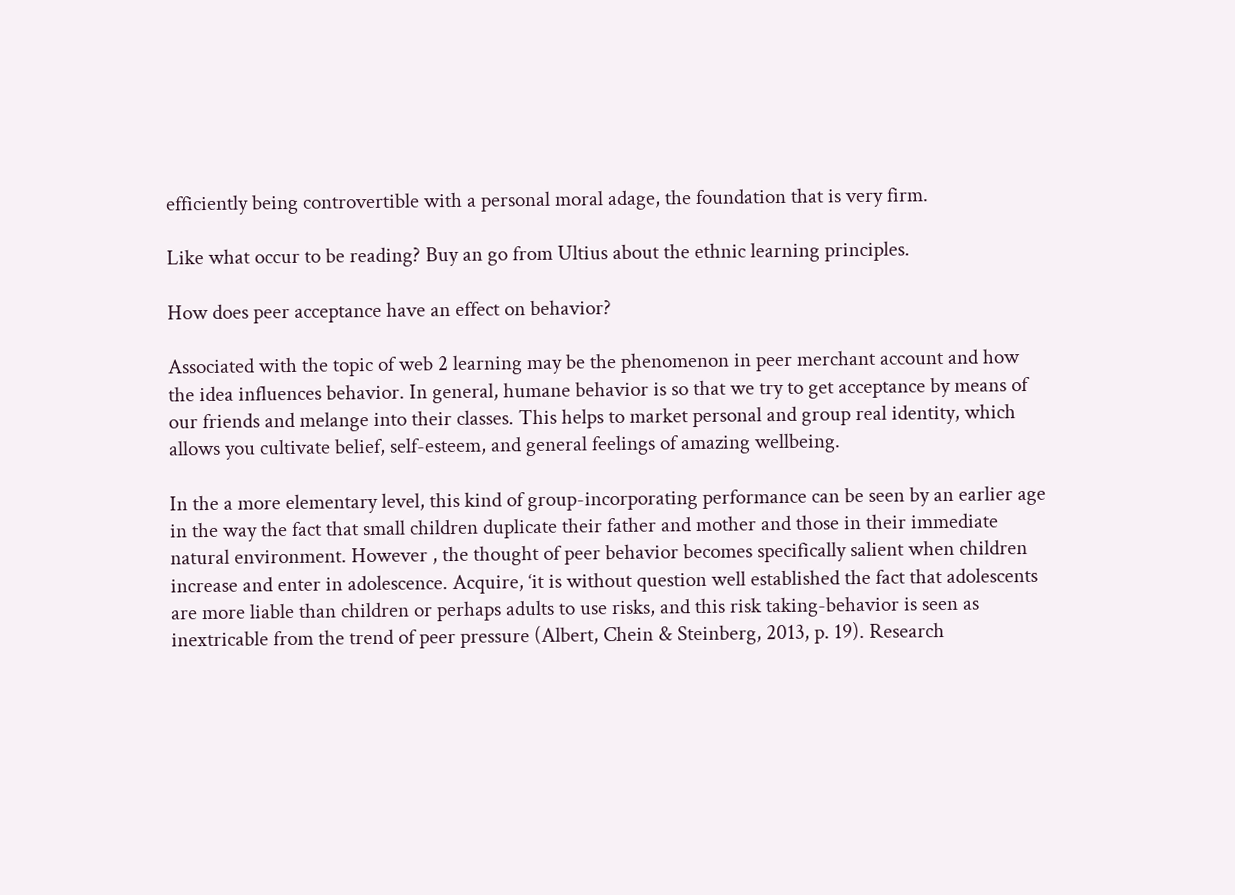efficiently being controvertible with a personal moral adage, the foundation that is very firm.

Like what occur to be reading? Buy an go from Ultius about the ethnic learning principles.

How does peer acceptance have an effect on behavior?

Associated with the topic of web 2 learning may be the phenomenon in peer merchant account and how the idea influences behavior. In general, humane behavior is so that we try to get acceptance by means of our friends and melange into their classes. This helps to market personal and group real identity, which allows you cultivate belief, self-esteem, and general feelings of amazing wellbeing.

In the a more elementary level, this kind of group-incorporating performance can be seen by an earlier age in the way the fact that small children duplicate their father and mother and those in their immediate natural environment. However , the thought of peer behavior becomes specifically salient when children increase and enter in adolescence. Acquire, ‘it is without question well established the fact that adolescents are more liable than children or perhaps adults to use risks, and this risk taking-behavior is seen as inextricable from the trend of peer pressure (Albert, Chein & Steinberg, 2013, p. 19). Research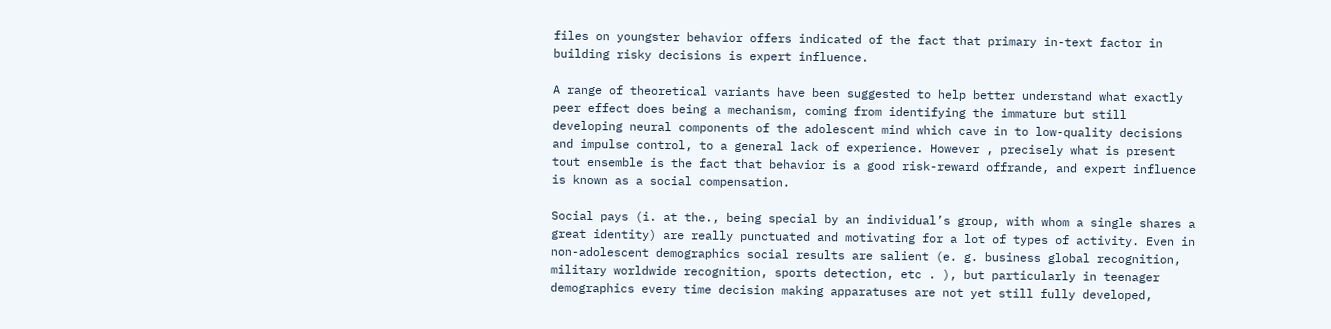files on youngster behavior offers indicated of the fact that primary in-text factor in building risky decisions is expert influence.

A range of theoretical variants have been suggested to help better understand what exactly peer effect does being a mechanism, coming from identifying the immature but still developing neural components of the adolescent mind which cave in to low-quality decisions and impulse control, to a general lack of experience. However , precisely what is present tout ensemble is the fact that behavior is a good risk-reward offrande, and expert influence is known as a social compensation.

Social pays (i. at the., being special by an individual’s group, with whom a single shares a great identity) are really punctuated and motivating for a lot of types of activity. Even in non-adolescent demographics social results are salient (e. g. business global recognition, military worldwide recognition, sports detection, etc . ), but particularly in teenager demographics every time decision making apparatuses are not yet still fully developed,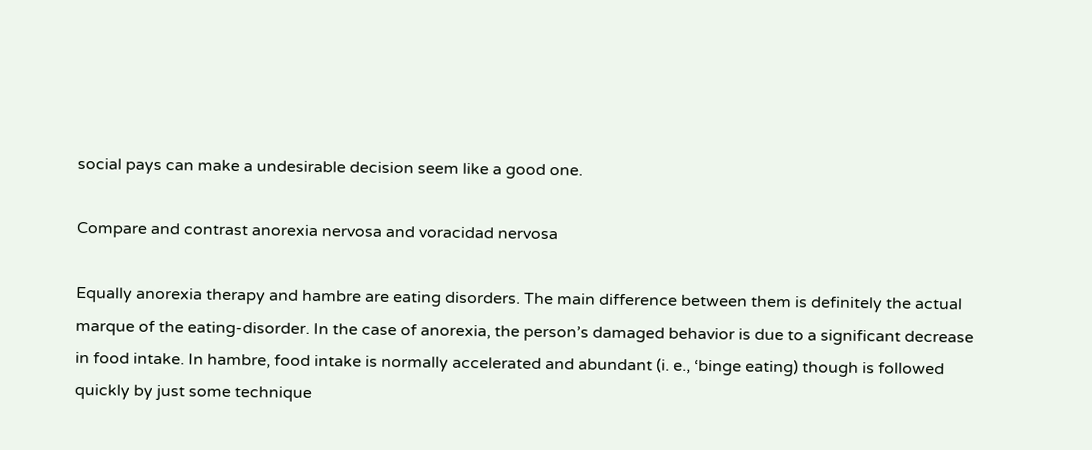social pays can make a undesirable decision seem like a good one.

Compare and contrast anorexia nervosa and voracidad nervosa

Equally anorexia therapy and hambre are eating disorders. The main difference between them is definitely the actual marque of the eating-disorder. In the case of anorexia, the person’s damaged behavior is due to a significant decrease in food intake. In hambre, food intake is normally accelerated and abundant (i. e., ‘binge eating) though is followed quickly by just some technique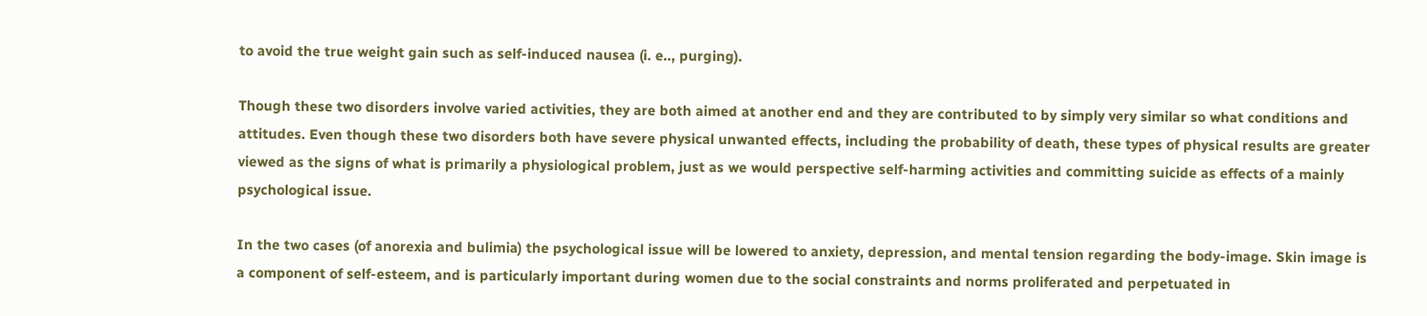to avoid the true weight gain such as self-induced nausea (i. e.., purging).

Though these two disorders involve varied activities, they are both aimed at another end and they are contributed to by simply very similar so what conditions and attitudes. Even though these two disorders both have severe physical unwanted effects, including the probability of death, these types of physical results are greater viewed as the signs of what is primarily a physiological problem, just as we would perspective self-harming activities and committing suicide as effects of a mainly psychological issue.

In the two cases (of anorexia and bulimia) the psychological issue will be lowered to anxiety, depression, and mental tension regarding the body-image. Skin image is a component of self-esteem, and is particularly important during women due to the social constraints and norms proliferated and perpetuated in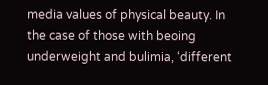media values of physical beauty. In the case of those with beoing underweight and bulimia, ‘different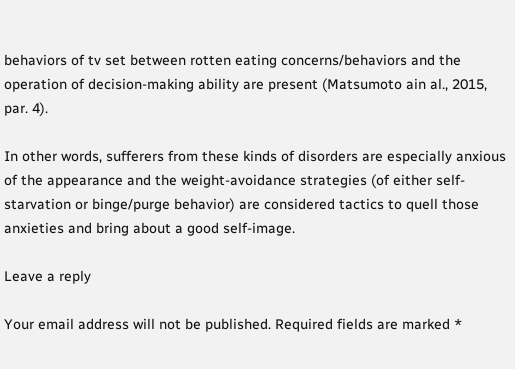behaviors of tv set between rotten eating concerns/behaviors and the operation of decision-making ability are present (Matsumoto ain al., 2015, par. 4).

In other words, sufferers from these kinds of disorders are especially anxious of the appearance and the weight-avoidance strategies (of either self-starvation or binge/purge behavior) are considered tactics to quell those anxieties and bring about a good self-image.

Leave a reply

Your email address will not be published. Required fields are marked *